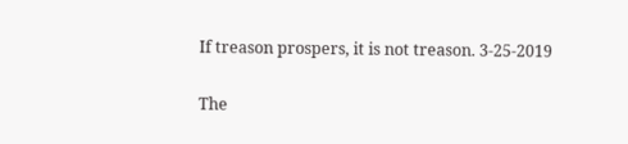If treason prospers, it is not treason. 3-25-2019

The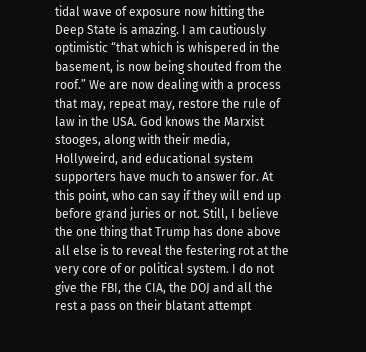tidal wave of exposure now hitting the Deep State is amazing. I am cautiously optimistic “that which is whispered in the basement, is now being shouted from the roof.” We are now dealing with a process that may, repeat may, restore the rule of law in the USA. God knows the Marxist stooges, along with their media, Hollyweird, and educational system supporters have much to answer for. At this point, who can say if they will end up before grand juries or not. Still, I believe the one thing that Trump has done above all else is to reveal the festering rot at the very core of or political system. I do not give the FBI, the CIA, the DOJ and all the rest a pass on their blatant attempt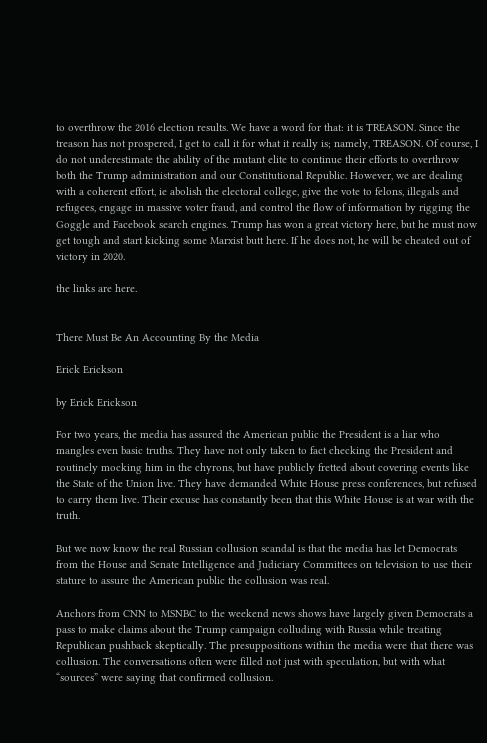to overthrow the 2016 election results. We have a word for that: it is TREASON. Since the treason has not prospered, I get to call it for what it really is; namely, TREASON. Of course, I do not underestimate the ability of the mutant elite to continue their efforts to overthrow both the Trump administration and our Constitutional Republic. However, we are dealing with a coherent effort, ie abolish the electoral college, give the vote to felons, illegals and refugees, engage in massive voter fraud, and control the flow of information by rigging the Goggle and Facebook search engines. Trump has won a great victory here, but he must now get tough and start kicking some Marxist butt here. If he does not, he will be cheated out of victory in 2020.

the links are here.


There Must Be An Accounting By the Media

Erick Erickson

by Erick Erickson

For two years, the media has assured the American public the President is a liar who mangles even basic truths. They have not only taken to fact checking the President and routinely mocking him in the chyrons, but have publicly fretted about covering events like the State of the Union live. They have demanded White House press conferences, but refused to carry them live. Their excuse has constantly been that this White House is at war with the truth.

But we now know the real Russian collusion scandal is that the media has let Democrats from the House and Senate Intelligence and Judiciary Committees on television to use their stature to assure the American public the collusion was real.

Anchors from CNN to MSNBC to the weekend news shows have largely given Democrats a pass to make claims about the Trump campaign colluding with Russia while treating Republican pushback skeptically. The presuppositions within the media were that there was collusion. The conversations often were filled not just with speculation, but with what “sources” were saying that confirmed collusion.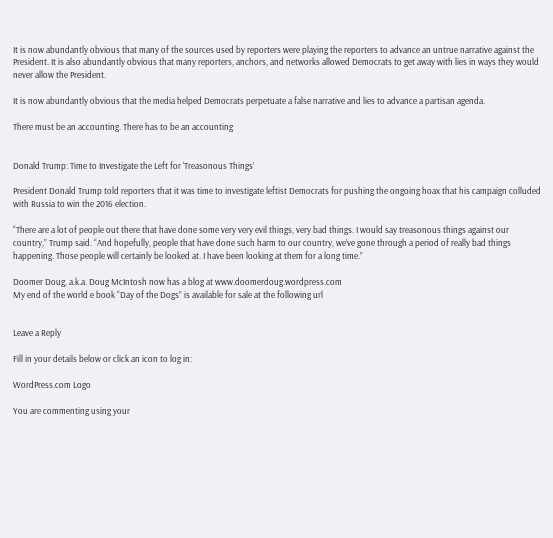It is now abundantly obvious that many of the sources used by reporters were playing the reporters to advance an untrue narrative against the President. It is also abundantly obvious that many reporters, anchors, and networks allowed Democrats to get away with lies in ways they would never allow the President.

It is now abundantly obvious that the media helped Democrats perpetuate a false narrative and lies to advance a partisan agenda.

There must be an accounting. There has to be an accounting


Donald Trump: Time to Investigate the Left for ‘Treasonous Things’

President Donald Trump told reporters that it was time to investigate leftist Democrats for pushing the ongoing hoax that his campaign colluded with Russia to win the 2016 election.

“There are a lot of people out there that have done some very very evil things, very bad things. I would say treasonous things against our country,” Trump said. “And hopefully, people that have done such harm to our country, we’ve gone through a period of really bad things happening. Those people will certainly be looked at. I have been looking at them for a long time.”

Doomer Doug, a.k.a. Doug McIntosh now has a blog at www.doomerdoug.wordpress.com
My end of the world e book “Day of the Dogs” is available for sale at the following url


Leave a Reply

Fill in your details below or click an icon to log in:

WordPress.com Logo

You are commenting using your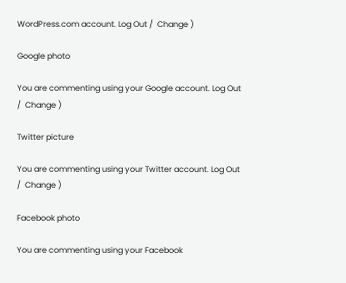WordPress.com account. Log Out /  Change )

Google photo

You are commenting using your Google account. Log Out /  Change )

Twitter picture

You are commenting using your Twitter account. Log Out /  Change )

Facebook photo

You are commenting using your Facebook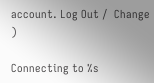account. Log Out /  Change )

Connecting to %s